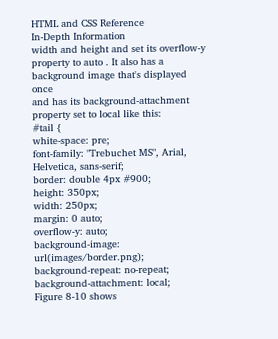HTML and CSS Reference
In-Depth Information
width and height and set its overflow-y property to auto . It also has a background image that's displayed once
and has its background-attachment property set to local like this:
#tail {
white-space: pre;
font-family: "Trebuchet MS", Arial, Helvetica, sans-serif;
border: double 4px #900;
height: 350px;
width: 250px;
margin: 0 auto;
overflow-y: auto;
background-image: url(images/border.png);
background-repeat: no-repeat;
background-attachment: local;
Figure 8-10 shows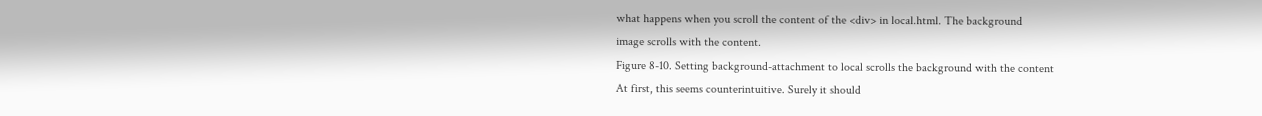what happens when you scroll the content of the <div> in local.html. The background
image scrolls with the content.
Figure 8-10. Setting background-attachment to local scrolls the background with the content
At first, this seems counterintuitive. Surely it should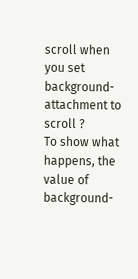scroll when you set background-attachment to scroll ?
To show what happens, the value of background-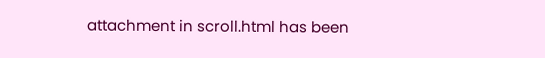attachment in scroll.html has been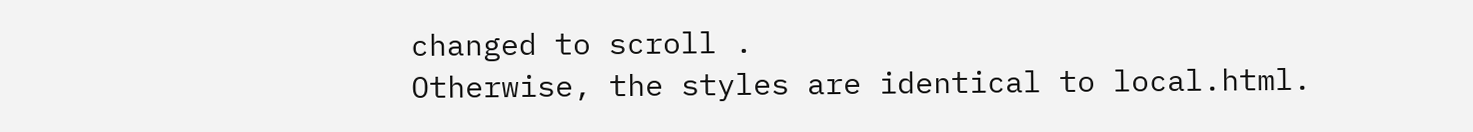changed to scroll .
Otherwise, the styles are identical to local.html.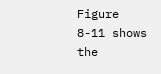Figure 8-11 shows the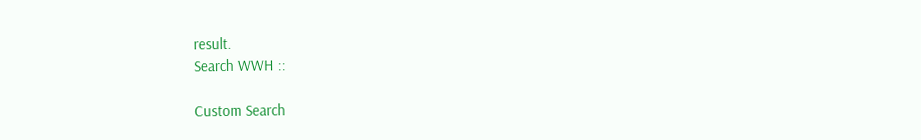result.
Search WWH ::

Custom Search